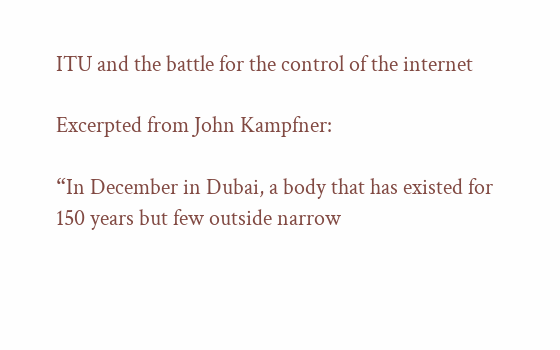ITU and the battle for the control of the internet

Excerpted from John Kampfner:

“In December in Dubai, a body that has existed for 150 years but few outside narrow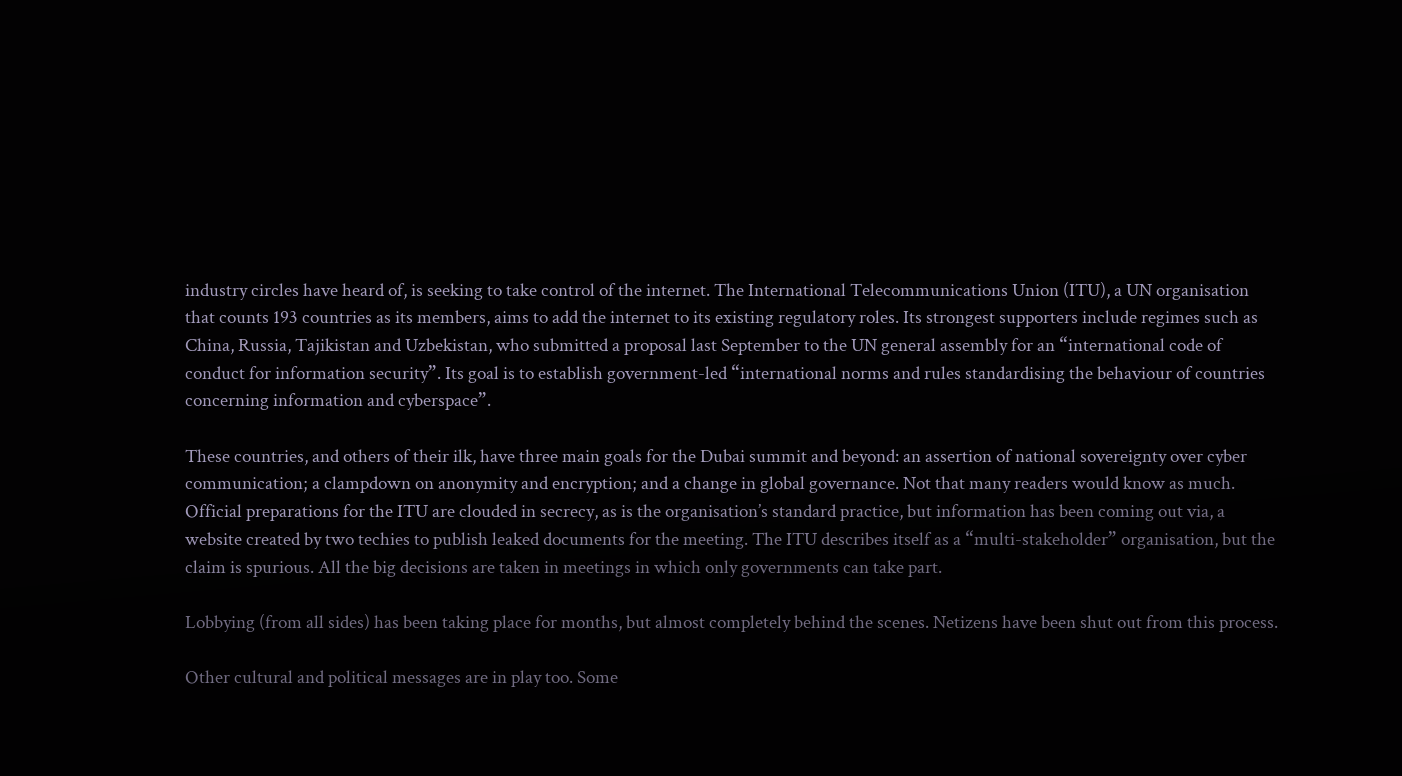industry circles have heard of, is seeking to take control of the internet. The International Telecommunications Union (ITU), a UN organisation that counts 193 countries as its members, aims to add the internet to its existing regulatory roles. Its strongest supporters include regimes such as China, Russia, Tajikistan and Uzbekistan, who submitted a proposal last September to the UN general assembly for an “international code of conduct for information security”. Its goal is to establish government-led “international norms and rules standardising the behaviour of countries concerning information and cyberspace”.

These countries, and others of their ilk, have three main goals for the Dubai summit and beyond: an assertion of national sovereignty over cyber communication; a clampdown on anonymity and encryption; and a change in global governance. Not that many readers would know as much. Official preparations for the ITU are clouded in secrecy, as is the organisation’s standard practice, but information has been coming out via, a website created by two techies to publish leaked documents for the meeting. The ITU describes itself as a “multi-stakeholder” organisation, but the claim is spurious. All the big decisions are taken in meetings in which only governments can take part.

Lobbying (from all sides) has been taking place for months, but almost completely behind the scenes. Netizens have been shut out from this process.

Other cultural and political messages are in play too. Some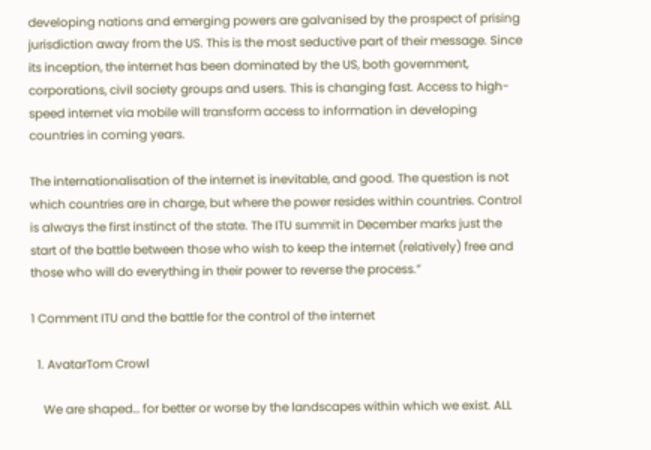developing nations and emerging powers are galvanised by the prospect of prising jurisdiction away from the US. This is the most seductive part of their message. Since its inception, the internet has been dominated by the US, both government, corporations, civil society groups and users. This is changing fast. Access to high-speed internet via mobile will transform access to information in developing countries in coming years.

The internationalisation of the internet is inevitable, and good. The question is not which countries are in charge, but where the power resides within countries. Control is always the first instinct of the state. The ITU summit in December marks just the start of the battle between those who wish to keep the internet (relatively) free and those who will do everything in their power to reverse the process.”

1 Comment ITU and the battle for the control of the internet

  1. AvatarTom Crowl

    We are shaped… for better or worse by the landscapes within which we exist. ALL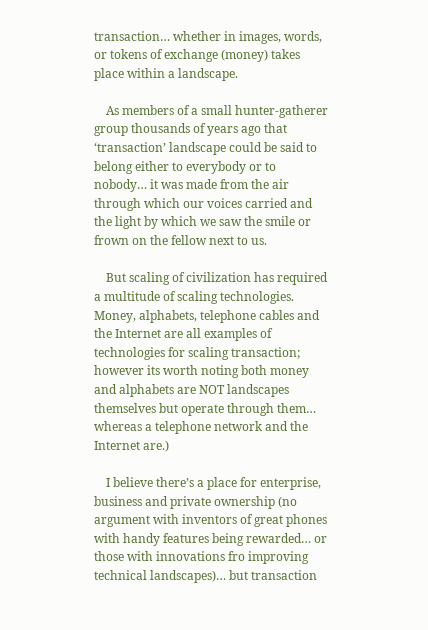transaction… whether in images, words, or tokens of exchange (money) takes place within a landscape.

    As members of a small hunter-gatherer group thousands of years ago that ‘transaction’ landscape could be said to belong either to everybody or to nobody… it was made from the air through which our voices carried and the light by which we saw the smile or frown on the fellow next to us.

    But scaling of civilization has required a multitude of scaling technologies. Money, alphabets, telephone cables and the Internet are all examples of technologies for scaling transaction; however its worth noting both money and alphabets are NOT landscapes themselves but operate through them… whereas a telephone network and the Internet are.)

    I believe there’s a place for enterprise, business and private ownership (no argument with inventors of great phones with handy features being rewarded… or those with innovations fro improving technical landscapes)… but transaction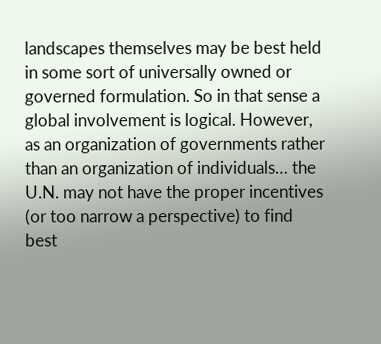landscapes themselves may be best held in some sort of universally owned or governed formulation. So in that sense a global involvement is logical. However, as an organization of governments rather than an organization of individuals… the U.N. may not have the proper incentives (or too narrow a perspective) to find best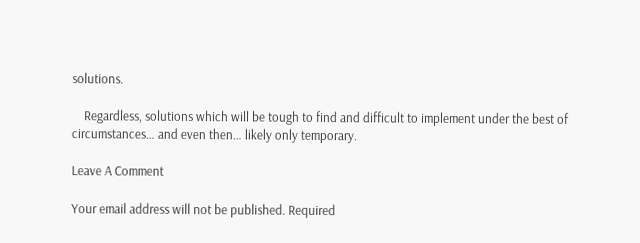solutions.

    Regardless, solutions which will be tough to find and difficult to implement under the best of circumstances… and even then… likely only temporary.

Leave A Comment

Your email address will not be published. Required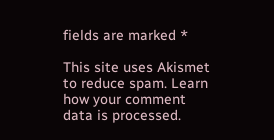fields are marked *

This site uses Akismet to reduce spam. Learn how your comment data is processed.